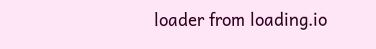loader from loading.io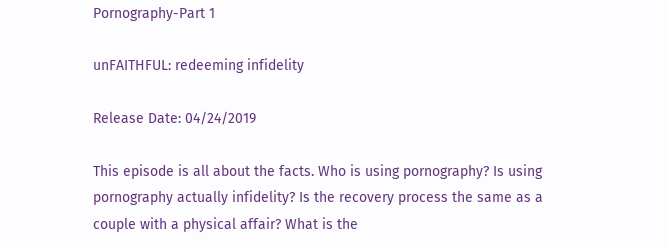Pornography-Part 1

unFAITHFUL: redeeming infidelity

Release Date: 04/24/2019

This episode is all about the facts. Who is using pornography? Is using pornography actually infidelity? Is the recovery process the same as a couple with a physical affair? What is the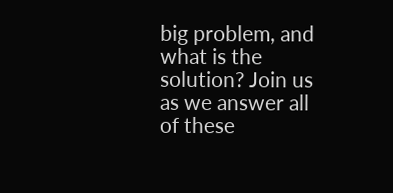big problem, and what is the solution? Join us as we answer all of these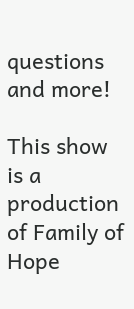questions and more!

This show is a production of Family of Hope